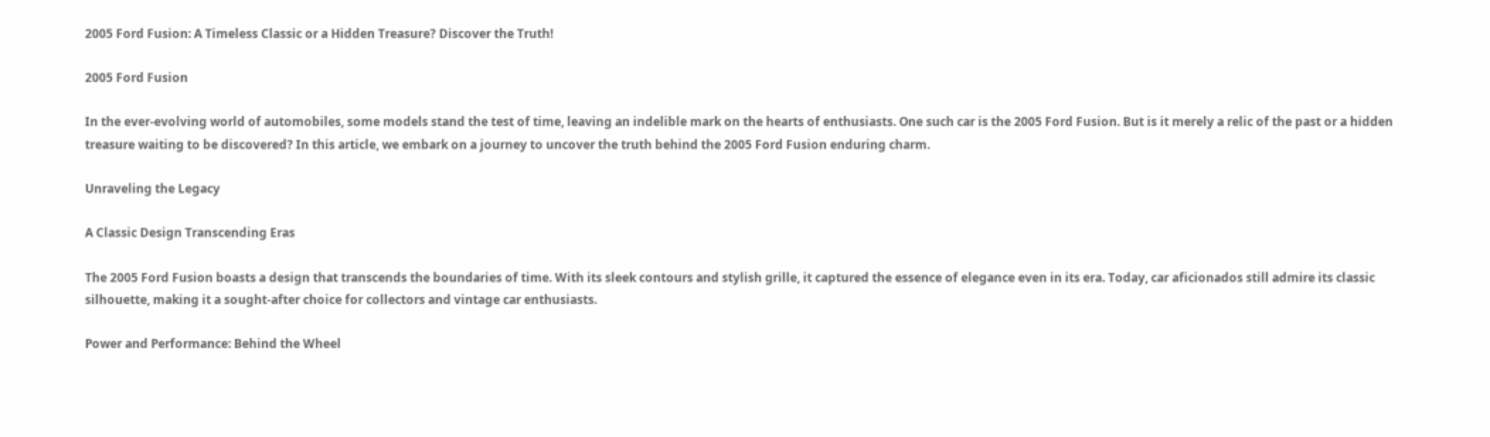2005 Ford Fusion: A Timeless Classic or a Hidden Treasure? Discover the Truth!

2005 Ford Fusion

In the ever-evolving world of automobiles, some models stand the test of time, leaving an indelible mark on the hearts of enthusiasts. One such car is the 2005 Ford Fusion. But is it merely a relic of the past or a hidden treasure waiting to be discovered? In this article, we embark on a journey to uncover the truth behind the 2005 Ford Fusion enduring charm.

Unraveling the Legacy

A Classic Design Transcending Eras

The 2005 Ford Fusion boasts a design that transcends the boundaries of time. With its sleek contours and stylish grille, it captured the essence of elegance even in its era. Today, car aficionados still admire its classic silhouette, making it a sought-after choice for collectors and vintage car enthusiasts.

Power and Performance: Behind the Wheel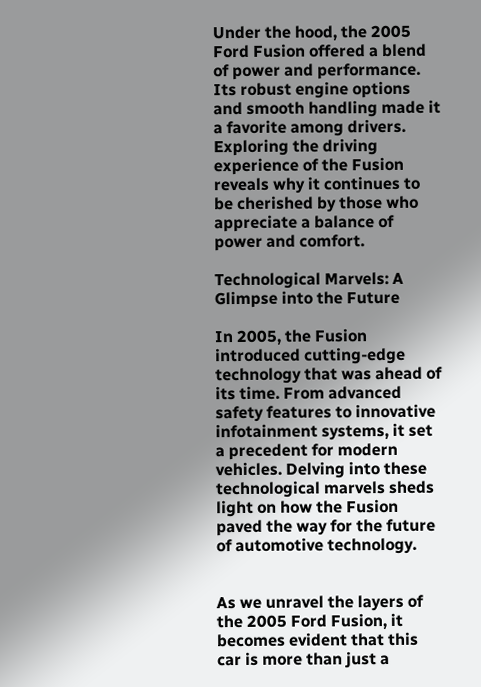Under the hood, the 2005 Ford Fusion offered a blend of power and performance. Its robust engine options and smooth handling made it a favorite among drivers. Exploring the driving experience of the Fusion reveals why it continues to be cherished by those who appreciate a balance of power and comfort.

Technological Marvels: A Glimpse into the Future

In 2005, the Fusion introduced cutting-edge technology that was ahead of its time. From advanced safety features to innovative infotainment systems, it set a precedent for modern vehicles. Delving into these technological marvels sheds light on how the Fusion paved the way for the future of automotive technology.


As we unravel the layers of the 2005 Ford Fusion, it becomes evident that this car is more than just a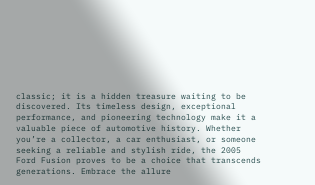classic; it is a hidden treasure waiting to be discovered. Its timeless design, exceptional performance, and pioneering technology make it a valuable piece of automotive history. Whether you’re a collector, a car enthusiast, or someone seeking a reliable and stylish ride, the 2005 Ford Fusion proves to be a choice that transcends generations. Embrace the allure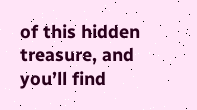of this hidden treasure, and you’ll find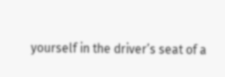yourself in the driver’s seat of a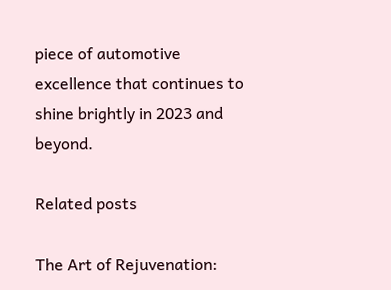piece of automotive excellence that continues to shine brightly in 2023 and beyond.

Related posts

The Art of Rejuvenation: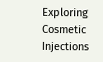Exploring Cosmetic Injections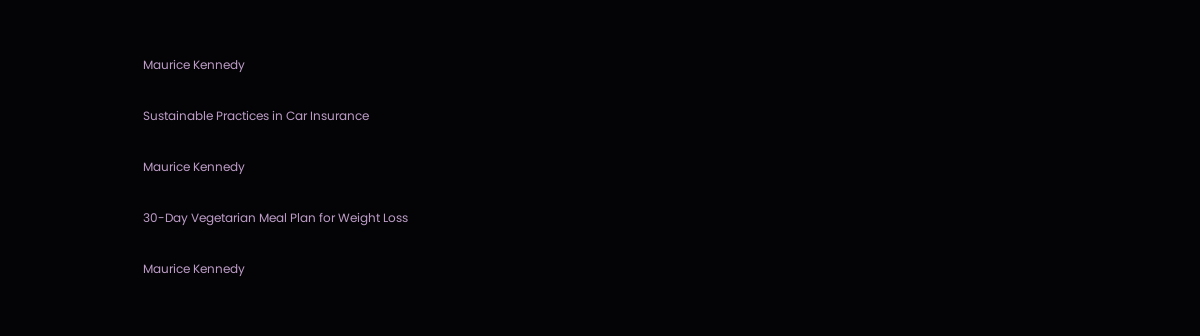Maurice Kennedy

Sustainable Practices in Car Insurance

Maurice Kennedy

30-Day Vegetarian Meal Plan for Weight Loss

Maurice Kennedy